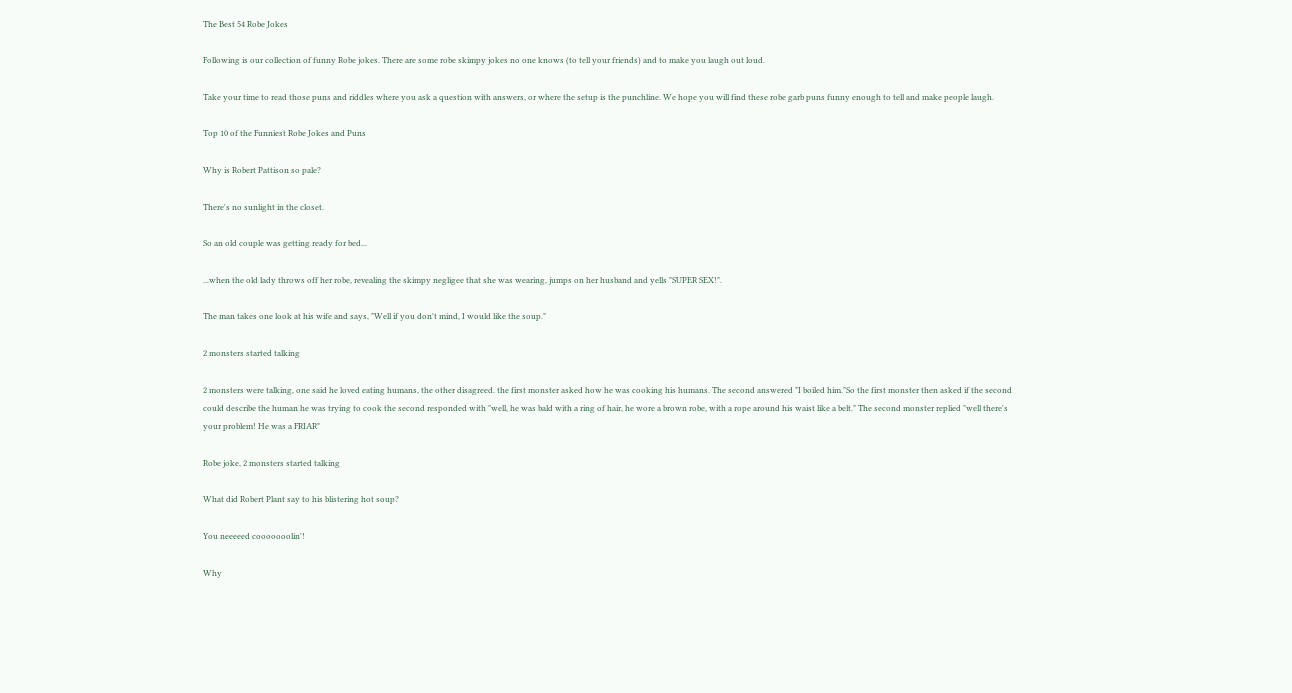The Best 54 Robe Jokes

Following is our collection of funny Robe jokes. There are some robe skimpy jokes no one knows (to tell your friends) and to make you laugh out loud.

Take your time to read those puns and riddles where you ask a question with answers, or where the setup is the punchline. We hope you will find these robe garb puns funny enough to tell and make people laugh.

Top 10 of the Funniest Robe Jokes and Puns

Why is Robert Pattison so pale?

There's no sunlight in the closet.

So an old couple was getting ready for bed...

...when the old lady throws off her robe, revealing the skimpy negligee that she was wearing, jumps on her husband and yells "SUPER SEX!".

The man takes one look at his wife and says, "Well if you don't mind, I would like the soup."

2 monsters started talking

2 monsters were talking, one said he loved eating humans, the other disagreed. the first monster asked how he was cooking his humans. The second answered "I boiled him."So the first monster then asked if the second could describe the human he was trying to cook the second responded with "well, he was bald with a ring of hair, he wore a brown robe, with a rope around his waist like a belt." The second monster replied "well there's your problem! He was a FRIAR"

Robe joke, 2 monsters started talking

What did Robert Plant say to his blistering hot soup?

You neeeeed cooooooolin'!

Why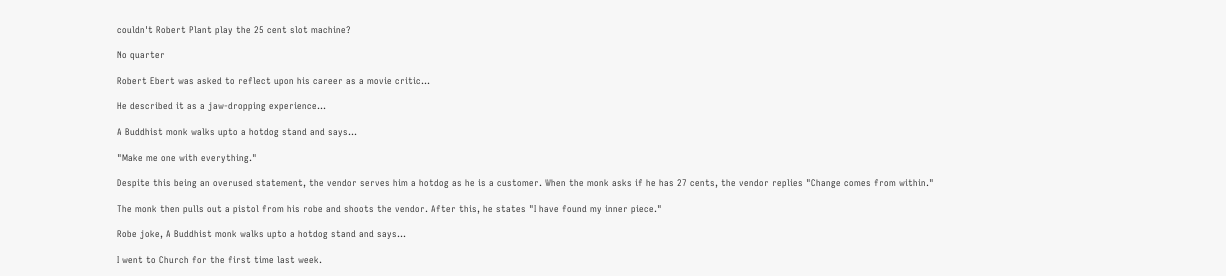couldn't Robert Plant play the 25 cent slot machine?

No quarter

Robert Ebert was asked to reflect upon his career as a movie critic...

He described it as a jaw-dropping experience...

A Buddhist monk walks upto a hotdog stand and says...

"Make me one with everything."

Despite this being an overused statement, the vendor serves him a hotdog as he is a customer. When the monk asks if he has 27 cents, the vendor replies "Change comes from within."

The monk then pulls out a pistol from his robe and shoots the vendor. After this, he states "I have found my inner piece."

Robe joke, A Buddhist monk walks upto a hotdog stand and says...

I went to Church for the first time last week.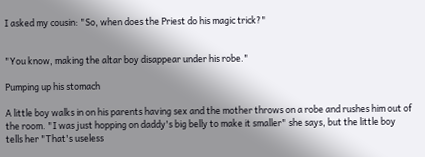I asked my cousin: "So, when does the Priest do his magic trick?"


"You know, making the altar boy disappear under his robe."

Pumping up his stomach

A little boy walks in on his parents having sex and the mother throws on a robe and rushes him out of the room. "I was just hopping on daddy's big belly to make it smaller" she says, but the little boy tells her "That's useless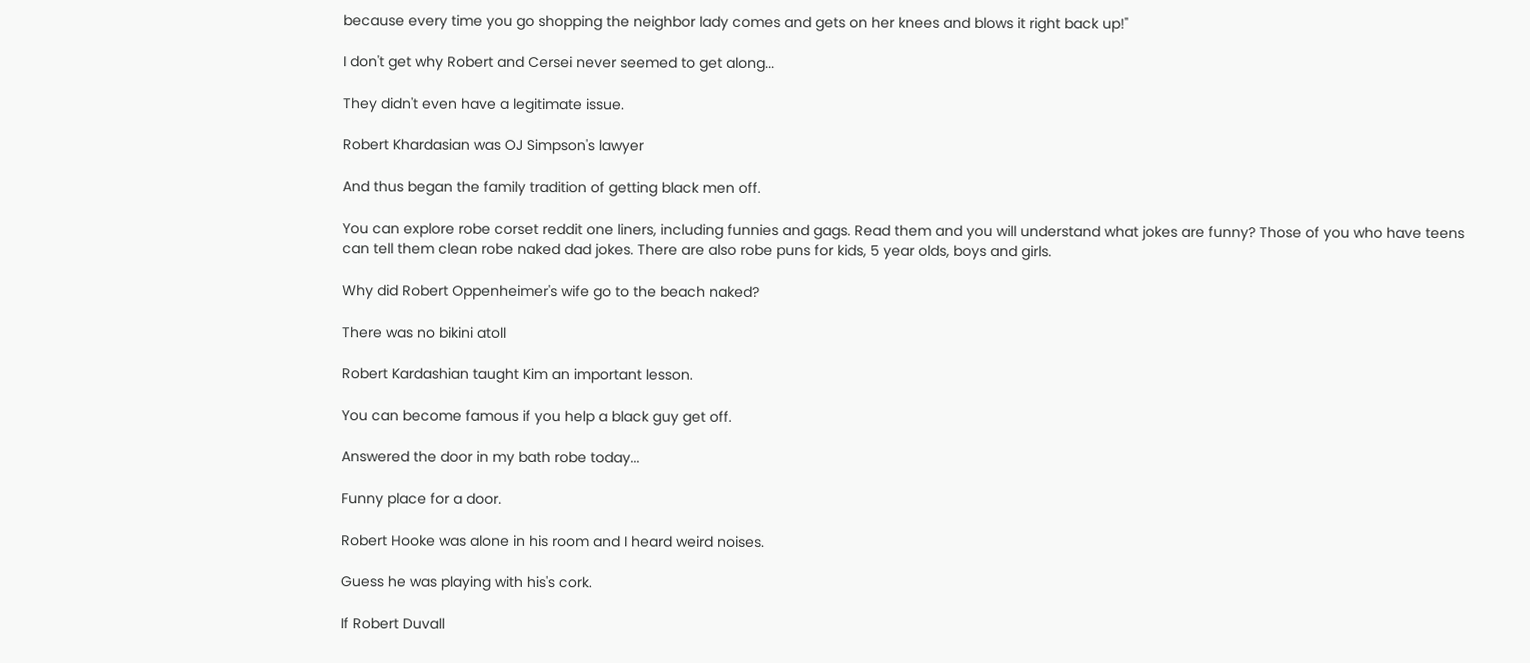because every time you go shopping the neighbor lady comes and gets on her knees and blows it right back up!"

I don't get why Robert and Cersei never seemed to get along...

They didn't even have a legitimate issue.

Robert Khardasian was OJ Simpson's lawyer

And thus began the family tradition of getting black men off.

You can explore robe corset reddit one liners, including funnies and gags. Read them and you will understand what jokes are funny? Those of you who have teens can tell them clean robe naked dad jokes. There are also robe puns for kids, 5 year olds, boys and girls.

Why did Robert Oppenheimer's wife go to the beach naked?

There was no bikini atoll

Robert Kardashian taught Kim an important lesson.

You can become famous if you help a black guy get off.

Answered the door in my bath robe today...

Funny place for a door.

Robert Hooke was alone in his room and I heard weird noises.

Guess he was playing with his's cork.

If Robert Duvall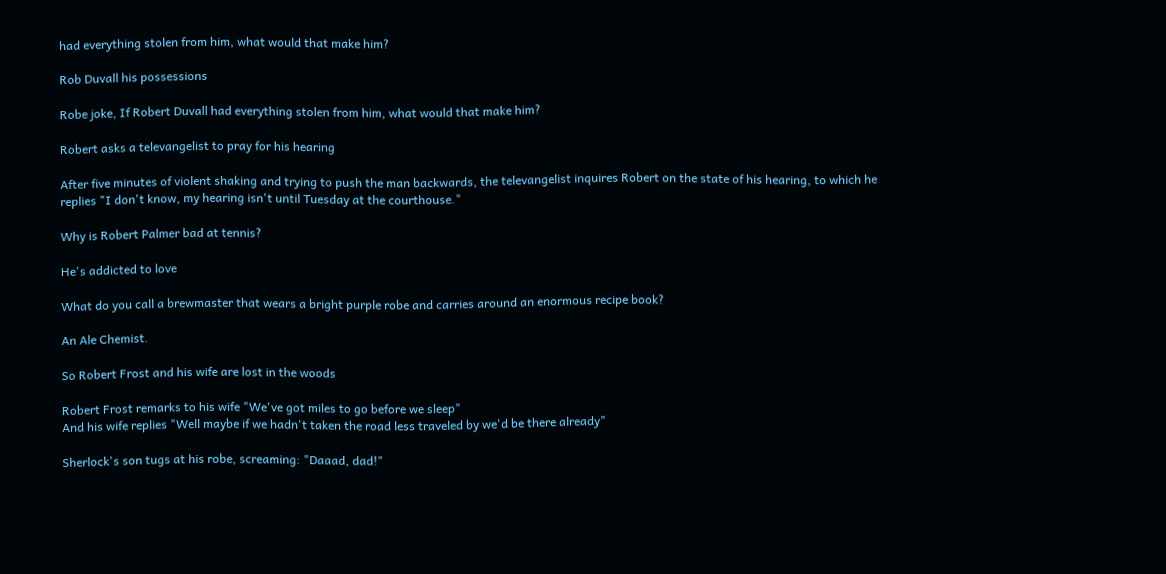had everything stolen from him, what would that make him?

Rob Duvall his possessions

Robe joke, If Robert Duvall had everything stolen from him, what would that make him?

Robert asks a televangelist to pray for his hearing

After five minutes of violent shaking and trying to push the man backwards, the televangelist inquires Robert on the state of his hearing, to which he replies "I don't know, my hearing isn't until Tuesday at the courthouse."

Why is Robert Palmer bad at tennis?

He's addicted to love

What do you call a brewmaster that wears a bright purple robe and carries around an enormous recipe book?

An Ale Chemist.

So Robert Frost and his wife are lost in the woods

Robert Frost remarks to his wife "We've got miles to go before we sleep"
And his wife replies "Well maybe if we hadn't taken the road less traveled by we'd be there already"

Sherlock's son tugs at his robe, screaming: "Daaad, dad!"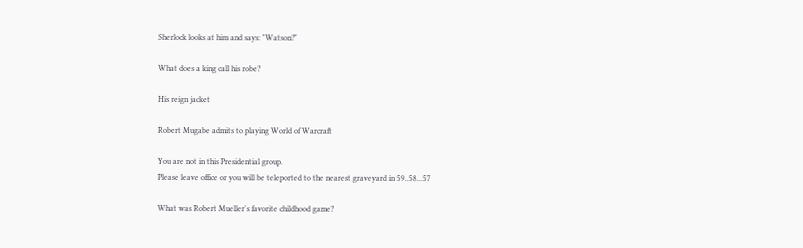Sherlock looks at him and says: "Watson?"

What does a king call his robe?

His reign jacket

Robert Mugabe admits to playing World of Warcraft

You are not in this Presidential group.
Please leave office or you will be teleported to the nearest graveyard in 59..58...57

What was Robert Mueller's favorite childhood game?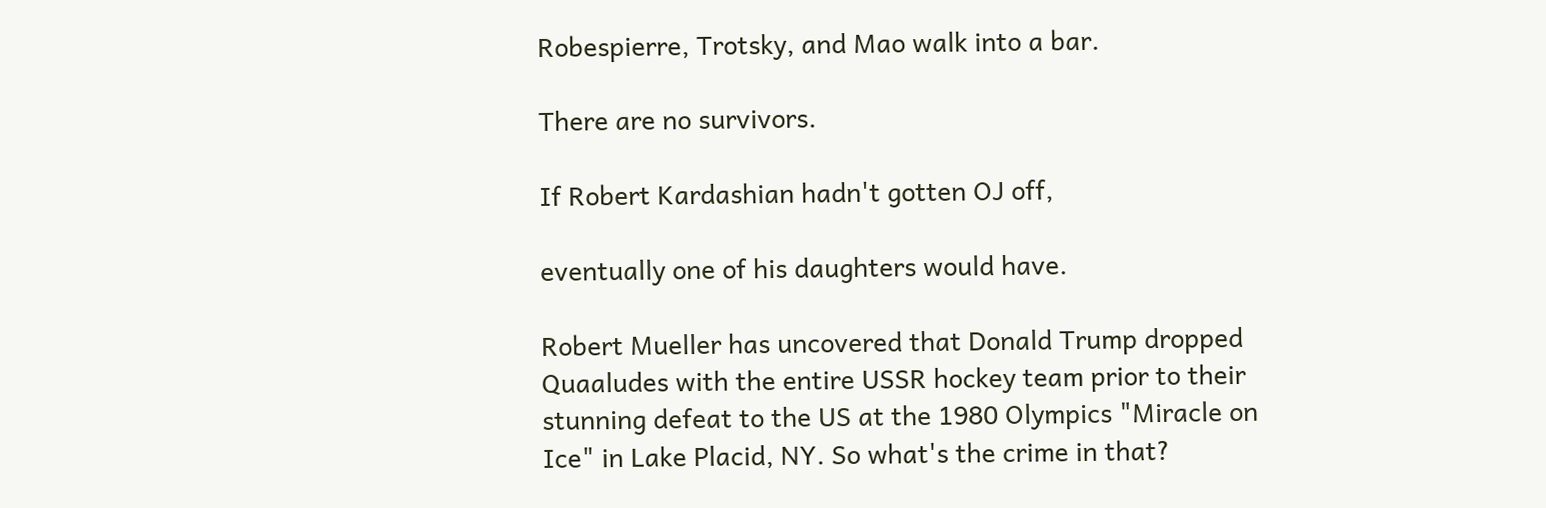Robespierre, Trotsky, and Mao walk into a bar.

There are no survivors.

If Robert Kardashian hadn't gotten OJ off,

eventually one of his daughters would have.

Robert Mueller has uncovered that Donald Trump dropped Quaaludes with the entire USSR hockey team prior to their stunning defeat to the US at the 1980 Olympics "Miracle on Ice" in Lake Placid, NY. So what's the crime in that?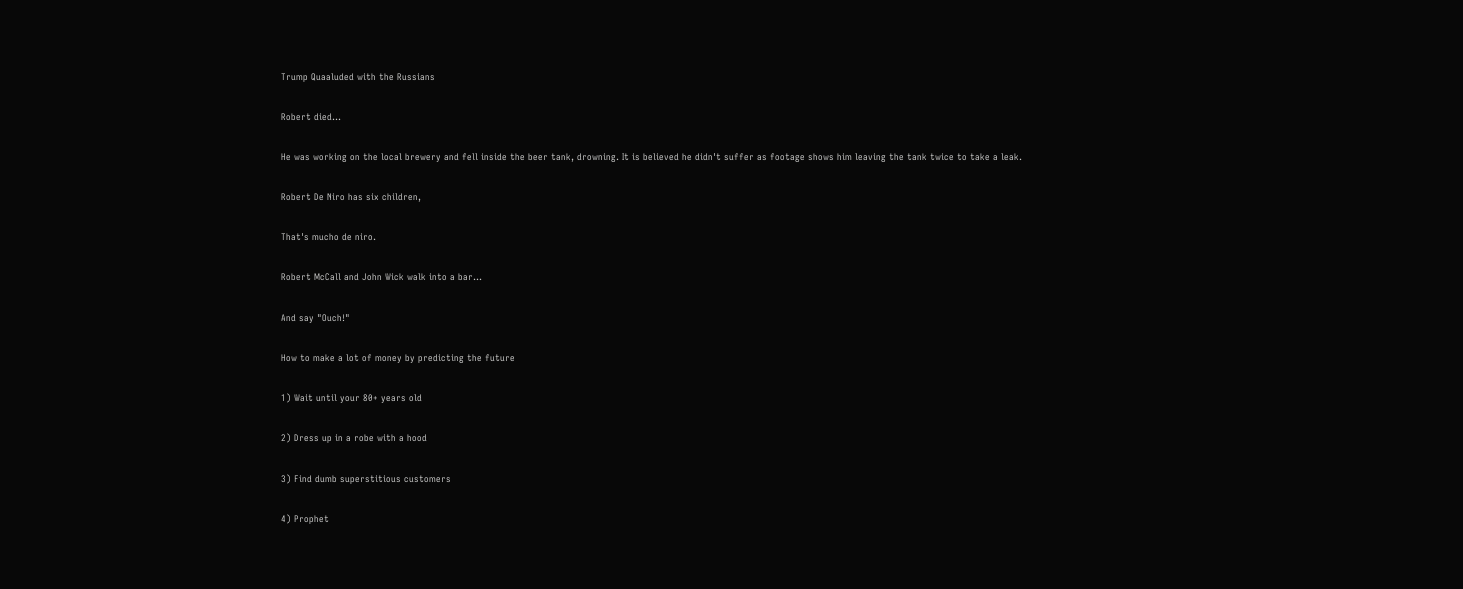Trump Quaaluded with the Russians

Robert died...

He was working on the local brewery and fell inside the beer tank, drowning. It is believed he didn't suffer as footage shows him leaving the tank twice to take a leak.

Robert De Niro has six children,

That's mucho de niro.

Robert McCall and John Wick walk into a bar...

And say "Ouch!"

How to make a lot of money by predicting the future

1) Wait until your 80+ years old

2) Dress up in a robe with a hood

3) Find dumb superstitious customers

4) Prophet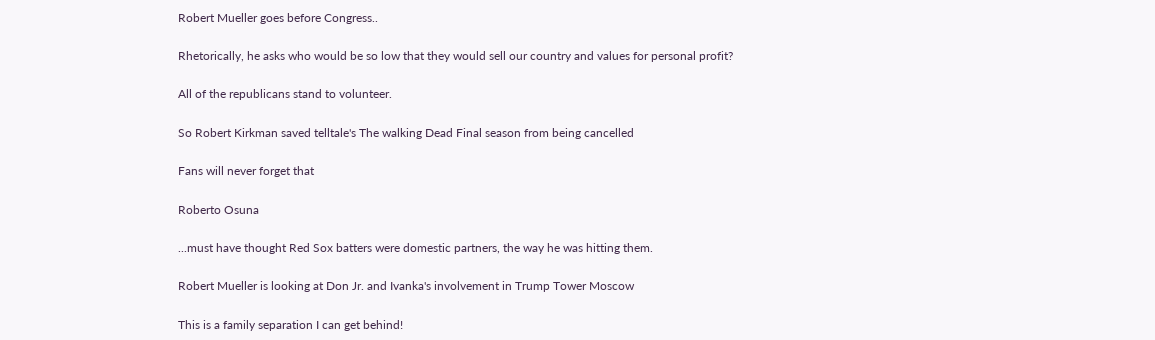Robert Mueller goes before Congress..

Rhetorically, he asks who would be so low that they would sell our country and values for personal profit?

All of the republicans stand to volunteer.

So Robert Kirkman saved telltale's The walking Dead Final season from being cancelled

Fans will never forget that

Roberto Osuna

...must have thought Red Sox batters were domestic partners, the way he was hitting them.

Robert Mueller is looking at Don Jr. and Ivanka's involvement in Trump Tower Moscow

This is a family separation I can get behind!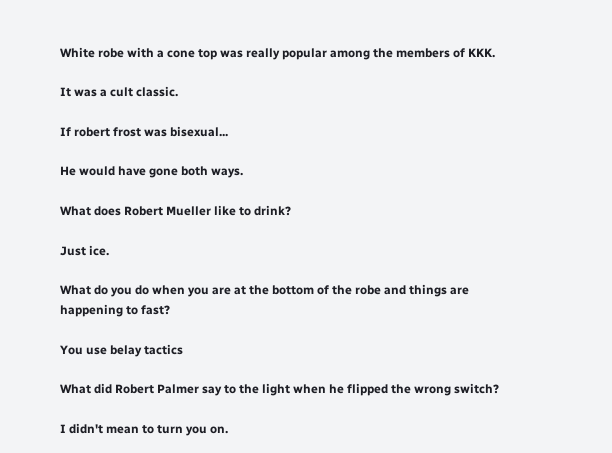White robe with a cone top was really popular among the members of KKK.

It was a cult classic.

If robert frost was bisexual...

He would have gone both ways.

What does Robert Mueller like to drink?

Just ice.

What do you do when you are at the bottom of the robe and things are happening to fast?

You use belay tactics

What did Robert Palmer say to the light when he flipped the wrong switch?

I didn't mean to turn you on.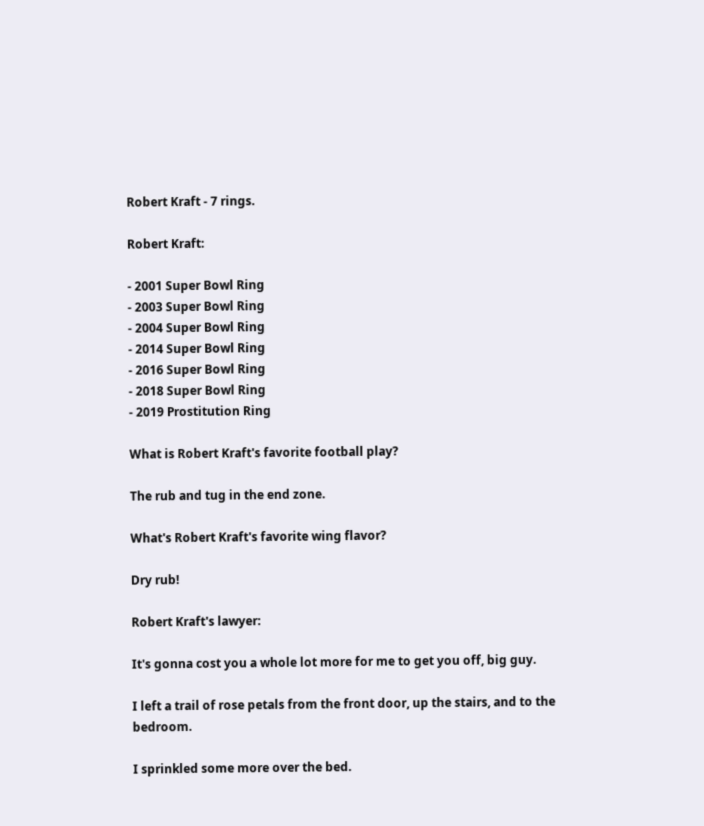Robert Kraft - 7 rings.

Robert Kraft:

- 2001 Super Bowl Ring
- 2003 Super Bowl Ring
- 2004 Super Bowl Ring
- 2014 Super Bowl Ring
- 2016 Super Bowl Ring
- 2018 Super Bowl Ring
- 2019 Prostitution Ring

What is Robert Kraft's favorite football play?

The rub and tug in the end zone.

What's Robert Kraft's favorite wing flavor?

Dry rub!

Robert Kraft's lawyer:

It's gonna cost you a whole lot more for me to get you off, big guy.

I left a trail of rose petals from the front door, up the stairs, and to the bedroom.

I sprinkled some more over the bed.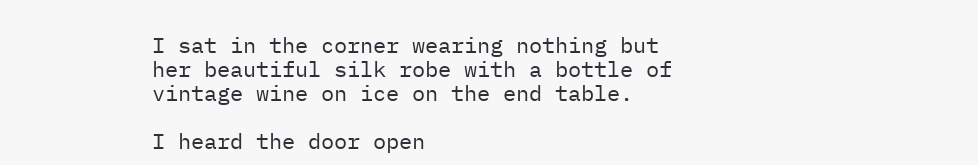I sat in the corner wearing nothing but her beautiful silk robe with a bottle of vintage wine on ice on the end table.

I heard the door open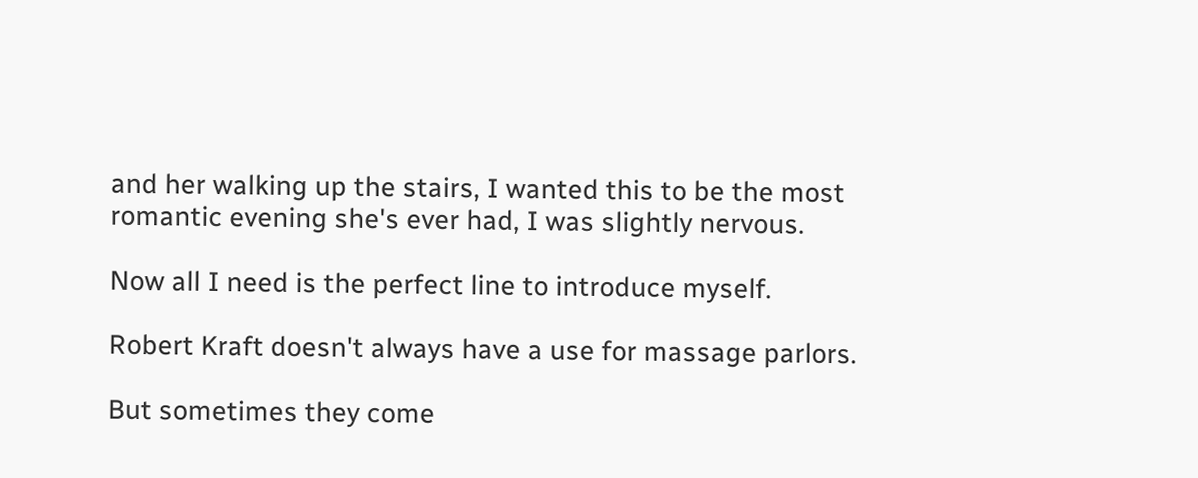and her walking up the stairs, I wanted this to be the most romantic evening she's ever had, I was slightly nervous.

Now all I need is the perfect line to introduce myself.

Robert Kraft doesn't always have a use for massage parlors.

But sometimes they come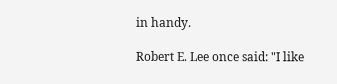in handy.

Robert E. Lee once said: "I like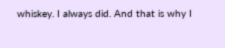whiskey. I always did. And that is why I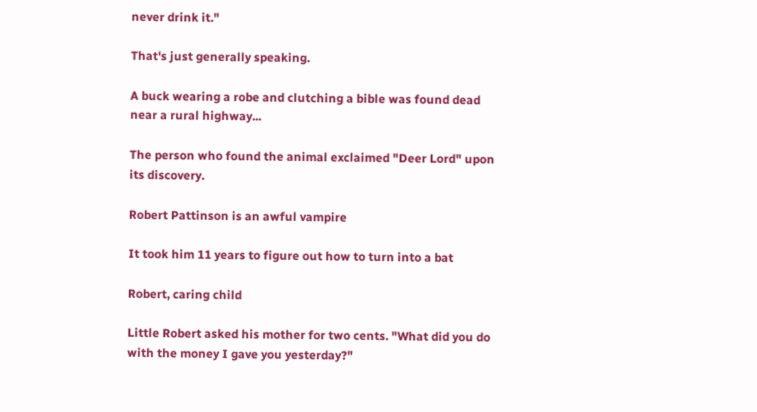never drink it."

That's just generally speaking.

A buck wearing a robe and clutching a bible was found dead near a rural highway...

The person who found the animal exclaimed "Deer Lord" upon its discovery.

Robert Pattinson is an awful vampire

It took him 11 years to figure out how to turn into a bat

Robert, caring child

Little Robert asked his mother for two cents. "What did you do with the money I gave you yesterday?"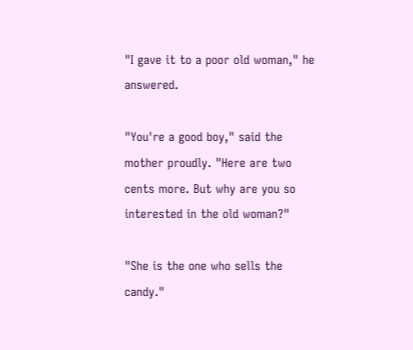"I gave it to a poor old woman," he answered.

"You're a good boy," said the mother proudly. "Here are two cents more. But why are you so interested in the old woman?"

"She is the one who sells the candy."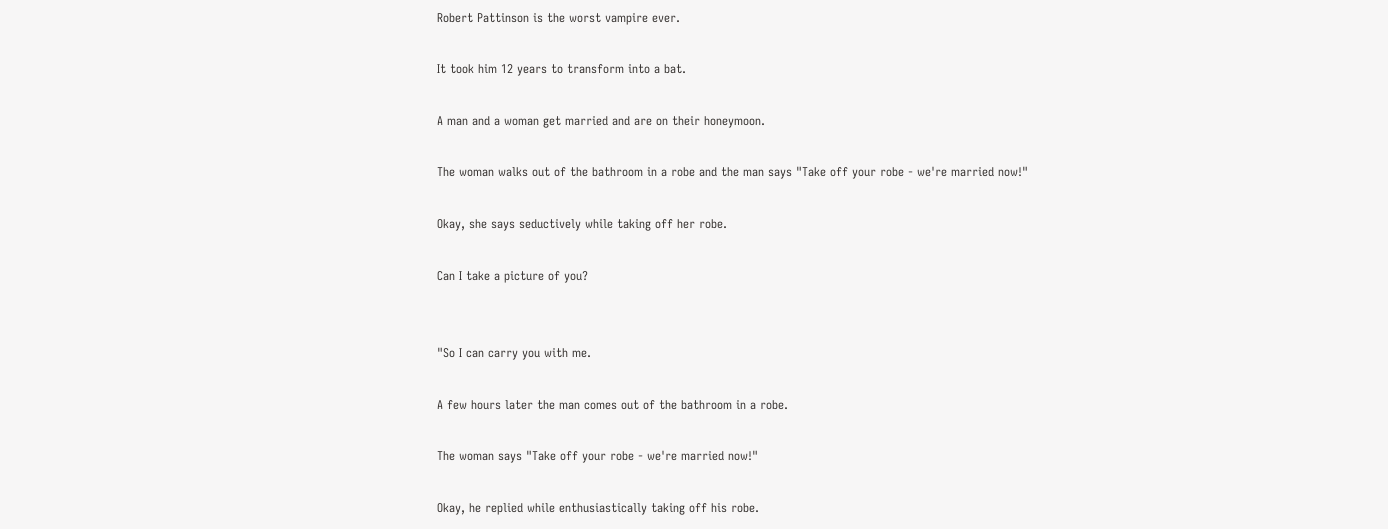Robert Pattinson is the worst vampire ever.

It took him 12 years to transform into a bat.

A man and a woman get married and are on their honeymoon.

The woman walks out of the bathroom in a robe and the man says "Take off your robe - we're married now!"

Okay, she says seductively while taking off her robe.

Can I take a picture of you?


"So I can carry you with me.

A few hours later the man comes out of the bathroom in a robe.

The woman says "Take off your robe - we're married now!"

Okay, he replied while enthusiastically taking off his robe.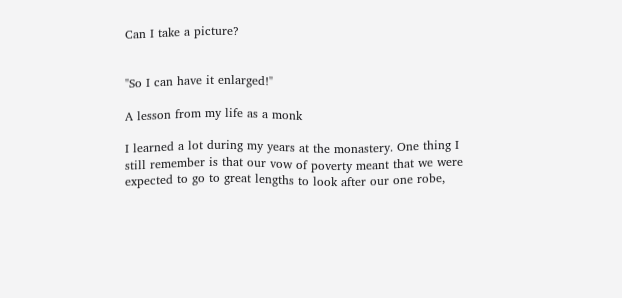Can I take a picture?


"So I can have it enlarged!"

A lesson from my life as a monk

I learned a lot during my years at the monastery. One thing I still remember is that our vow of poverty meant that we were expected to go to great lengths to look after our one robe,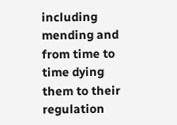including mending and from time to time dying them to their regulation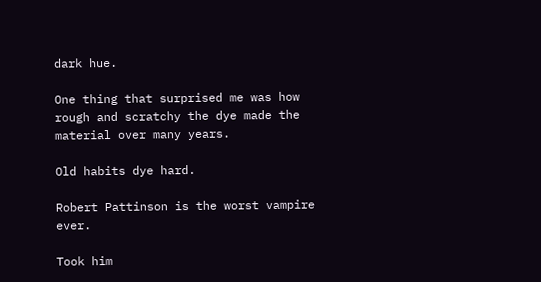dark hue.

One thing that surprised me was how rough and scratchy the dye made the material over many years.

Old habits dye hard.

Robert Pattinson is the worst vampire ever.

Took him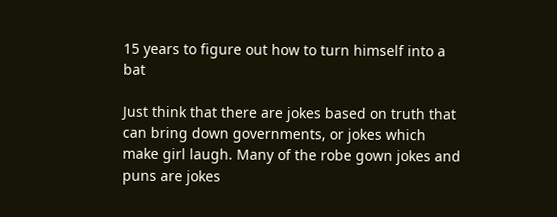15 years to figure out how to turn himself into a bat

Just think that there are jokes based on truth that can bring down governments, or jokes which make girl laugh. Many of the robe gown jokes and puns are jokes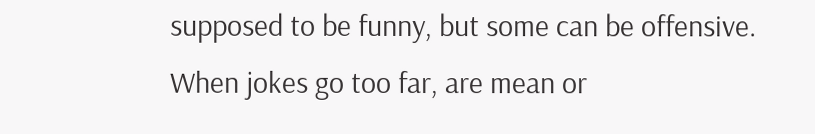supposed to be funny, but some can be offensive. When jokes go too far, are mean or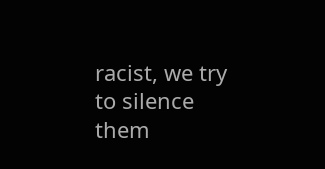racist, we try to silence them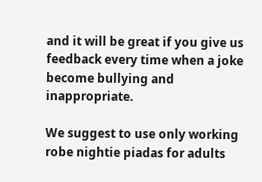and it will be great if you give us feedback every time when a joke become bullying and inappropriate.

We suggest to use only working robe nightie piadas for adults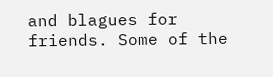and blagues for friends. Some of the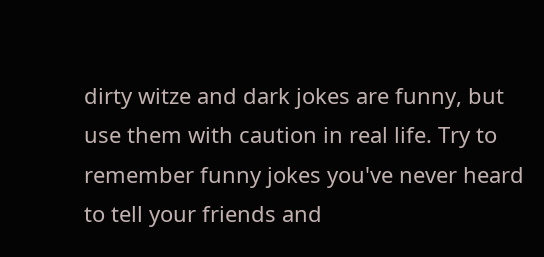dirty witze and dark jokes are funny, but use them with caution in real life. Try to remember funny jokes you've never heard to tell your friends and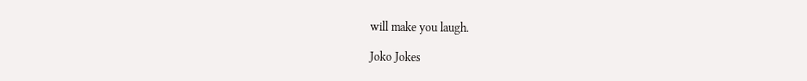will make you laugh.

Joko Jokes